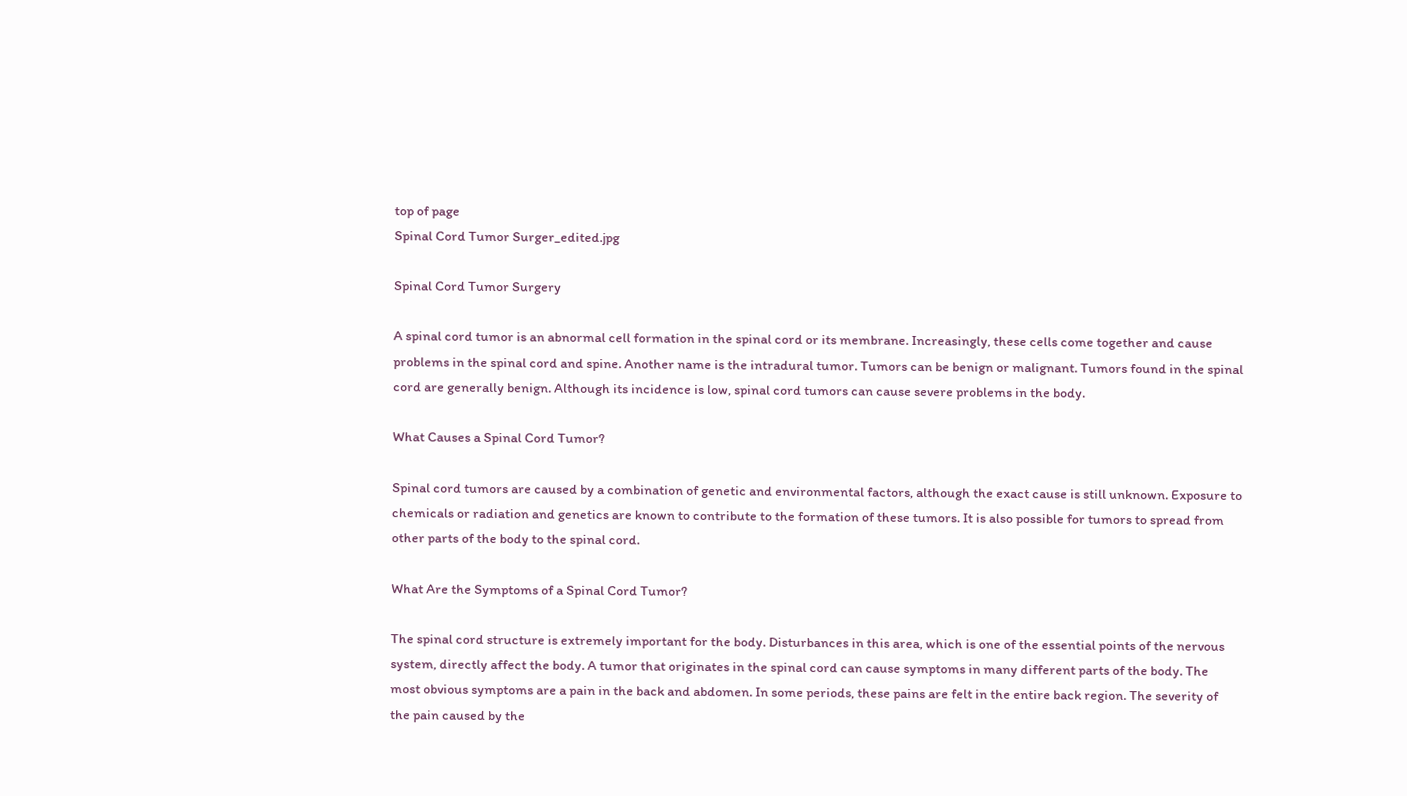top of page
Spinal Cord Tumor Surger_edited.jpg

Spinal Cord Tumor Surgery

A spinal cord tumor is an abnormal cell formation in the spinal cord or its membrane. Increasingly, these cells come together and cause problems in the spinal cord and spine. Another name is the intradural tumor. Tumors can be benign or malignant. Tumors found in the spinal cord are generally benign. Although its incidence is low, spinal cord tumors can cause severe problems in the body.

What Causes a Spinal Cord Tumor?

Spinal cord tumors are caused by a combination of genetic and environmental factors, although the exact cause is still unknown. Exposure to chemicals or radiation and genetics are known to contribute to the formation of these tumors. It is also possible for tumors to spread from other parts of the body to the spinal cord.

What Are the Symptoms of a Spinal Cord Tumor?

The spinal cord structure is extremely important for the body. Disturbances in this area, which is one of the essential points of the nervous system, directly affect the body. A tumor that originates in the spinal cord can cause symptoms in many different parts of the body. The most obvious symptoms are a pain in the back and abdomen. In some periods, these pains are felt in the entire back region. The severity of the pain caused by the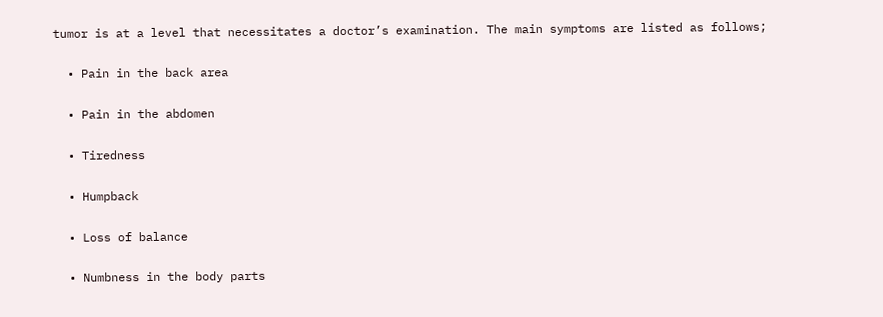tumor is at a level that necessitates a doctor’s examination. The main symptoms are listed as follows;

  • Pain in the back area

  • Pain in the abdomen

  • Tiredness

  • Humpback

  • Loss of balance

  • Numbness in the body parts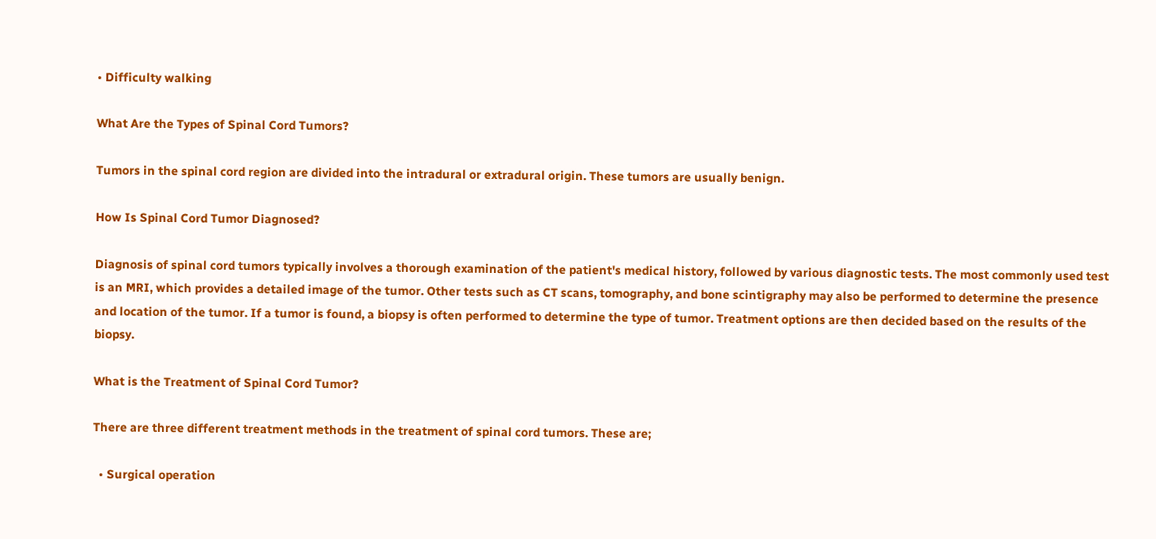• Difficulty walking

What Are the Types of Spinal Cord Tumors?

Tumors in the spinal cord region are divided into the intradural or extradural origin. These tumors are usually benign.

How Is Spinal Cord Tumor Diagnosed?

Diagnosis of spinal cord tumors typically involves a thorough examination of the patient's medical history, followed by various diagnostic tests. The most commonly used test is an MRI, which provides a detailed image of the tumor. Other tests such as CT scans, tomography, and bone scintigraphy may also be performed to determine the presence and location of the tumor. If a tumor is found, a biopsy is often performed to determine the type of tumor. Treatment options are then decided based on the results of the biopsy.

What is the Treatment of Spinal Cord Tumor?

There are three different treatment methods in the treatment of spinal cord tumors. These are;

  • Surgical operation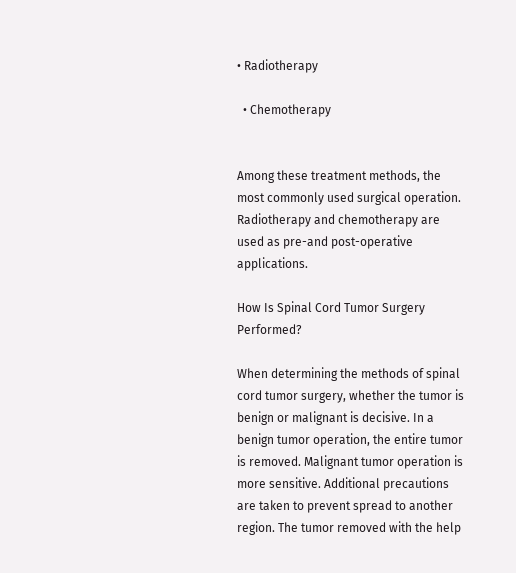• Radiotherapy

  • Chemotherapy


Among these treatment methods, the most commonly used surgical operation. Radiotherapy and chemotherapy are used as pre-and post-operative applications.

How Is Spinal Cord Tumor Surgery Performed?

When determining the methods of spinal cord tumor surgery, whether the tumor is benign or malignant is decisive. In a benign tumor operation, the entire tumor is removed. Malignant tumor operation is more sensitive. Additional precautions are taken to prevent spread to another region. The tumor removed with the help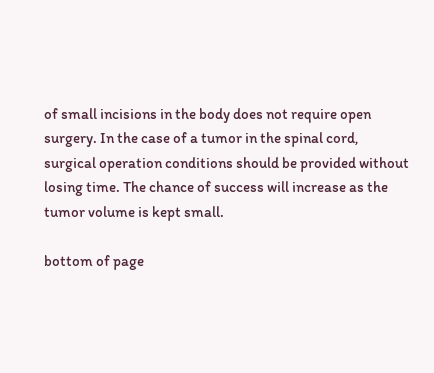of small incisions in the body does not require open surgery. In the case of a tumor in the spinal cord, surgical operation conditions should be provided without losing time. The chance of success will increase as the tumor volume is kept small.

bottom of page